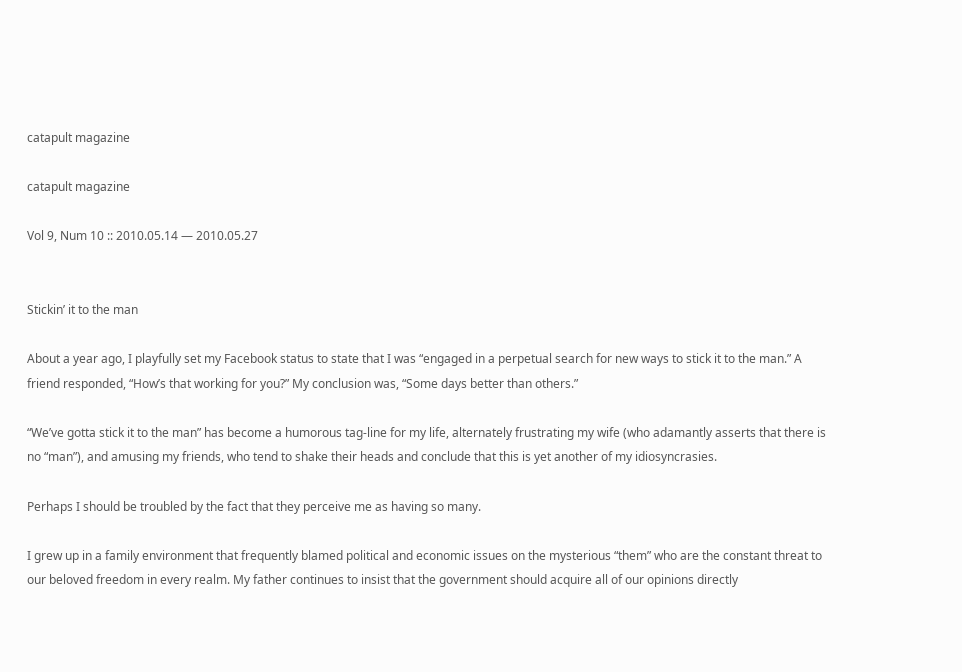catapult magazine

catapult magazine

Vol 9, Num 10 :: 2010.05.14 — 2010.05.27


Stickin’ it to the man

About a year ago, I playfully set my Facebook status to state that I was “engaged in a perpetual search for new ways to stick it to the man.” A friend responded, “How’s that working for you?” My conclusion was, “Some days better than others.”

“We’ve gotta stick it to the man” has become a humorous tag-line for my life, alternately frustrating my wife (who adamantly asserts that there is no “man”), and amusing my friends, who tend to shake their heads and conclude that this is yet another of my idiosyncrasies.

Perhaps I should be troubled by the fact that they perceive me as having so many.

I grew up in a family environment that frequently blamed political and economic issues on the mysterious “them” who are the constant threat to our beloved freedom in every realm. My father continues to insist that the government should acquire all of our opinions directly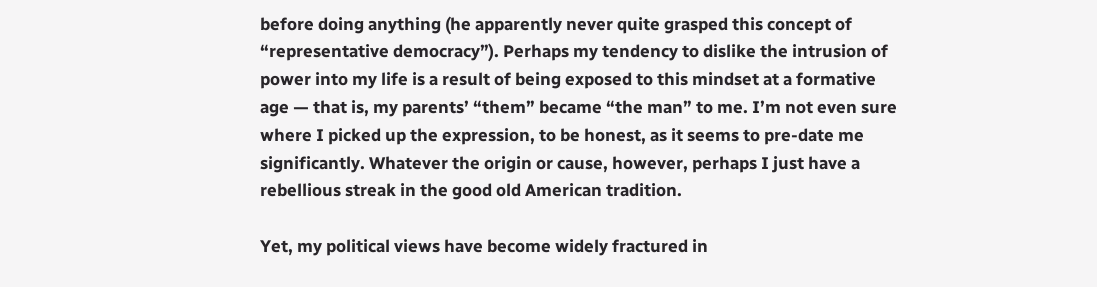before doing anything (he apparently never quite grasped this concept of “representative democracy”). Perhaps my tendency to dislike the intrusion of power into my life is a result of being exposed to this mindset at a formative age — that is, my parents’ “them” became “the man” to me. I’m not even sure where I picked up the expression, to be honest, as it seems to pre-date me significantly. Whatever the origin or cause, however, perhaps I just have a rebellious streak in the good old American tradition.

Yet, my political views have become widely fractured in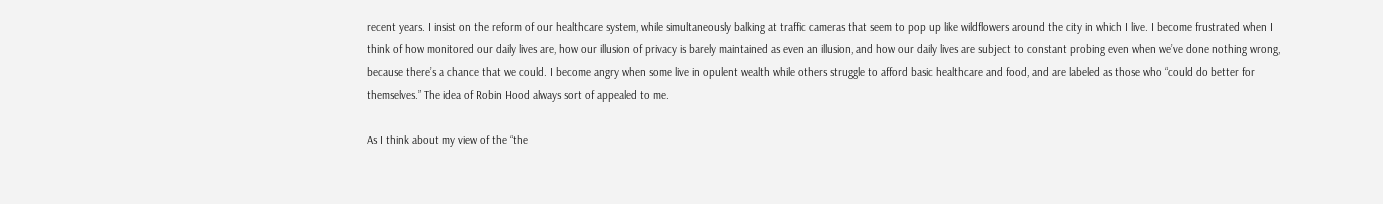recent years. I insist on the reform of our healthcare system, while simultaneously balking at traffic cameras that seem to pop up like wildflowers around the city in which I live. I become frustrated when I think of how monitored our daily lives are, how our illusion of privacy is barely maintained as even an illusion, and how our daily lives are subject to constant probing even when we’ve done nothing wrong, because there’s a chance that we could. I become angry when some live in opulent wealth while others struggle to afford basic healthcare and food, and are labeled as those who “could do better for themselves.” The idea of Robin Hood always sort of appealed to me.

As I think about my view of the “the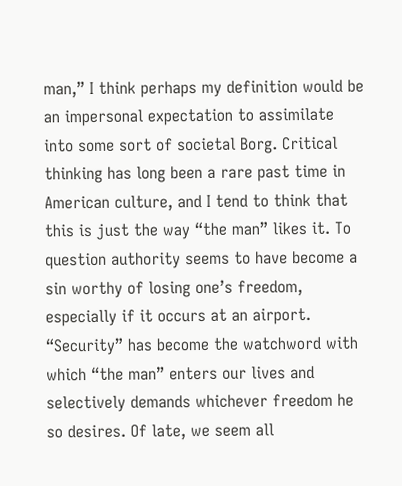man,” I think perhaps my definition would be an impersonal expectation to assimilate into some sort of societal Borg. Critical thinking has long been a rare past time in American culture, and I tend to think that this is just the way “the man” likes it. To question authority seems to have become a sin worthy of losing one’s freedom, especially if it occurs at an airport. “Security” has become the watchword with which “the man” enters our lives and selectively demands whichever freedom he so desires. Of late, we seem all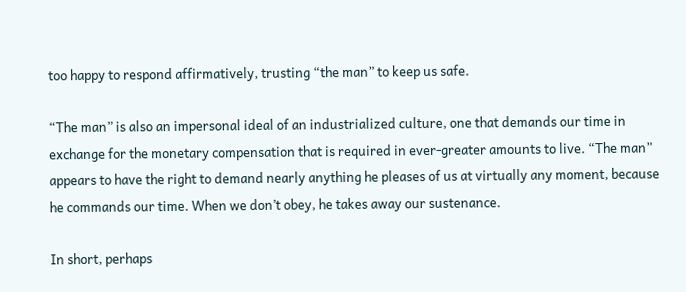too happy to respond affirmatively, trusting “the man” to keep us safe.

“The man” is also an impersonal ideal of an industrialized culture, one that demands our time in exchange for the monetary compensation that is required in ever-greater amounts to live. “The man” appears to have the right to demand nearly anything he pleases of us at virtually any moment, because he commands our time. When we don’t obey, he takes away our sustenance.

In short, perhaps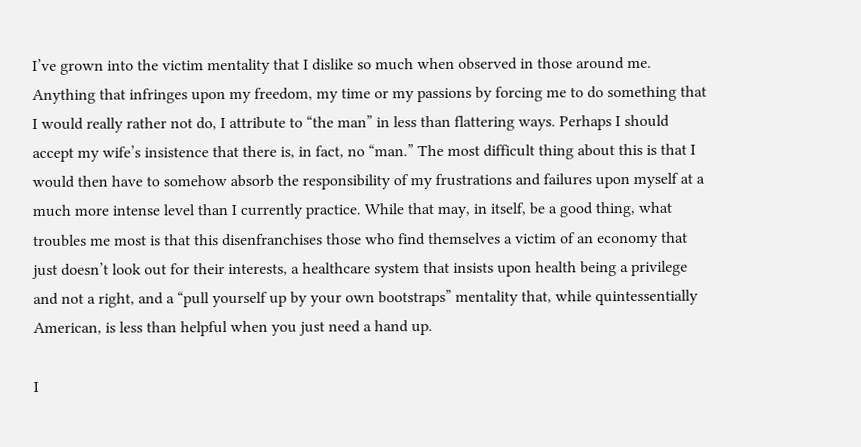I’ve grown into the victim mentality that I dislike so much when observed in those around me. Anything that infringes upon my freedom, my time or my passions by forcing me to do something that I would really rather not do, I attribute to “the man” in less than flattering ways. Perhaps I should accept my wife’s insistence that there is, in fact, no “man.” The most difficult thing about this is that I would then have to somehow absorb the responsibility of my frustrations and failures upon myself at a much more intense level than I currently practice. While that may, in itself, be a good thing, what troubles me most is that this disenfranchises those who find themselves a victim of an economy that just doesn’t look out for their interests, a healthcare system that insists upon health being a privilege and not a right, and a “pull yourself up by your own bootstraps” mentality that, while quintessentially American, is less than helpful when you just need a hand up.

I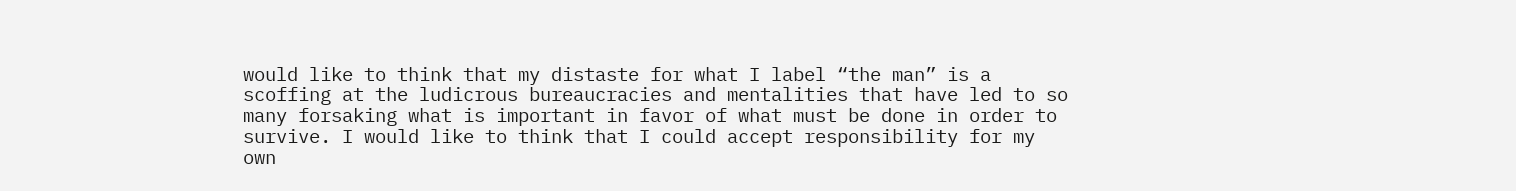would like to think that my distaste for what I label “the man” is a scoffing at the ludicrous bureaucracies and mentalities that have led to so many forsaking what is important in favor of what must be done in order to survive. I would like to think that I could accept responsibility for my own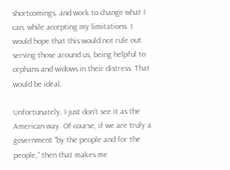shortcomings, and work to change what I can, while accepting my limitations. I would hope that this would not rule out serving those around us, being helpful to orphans and widows in their distress. That would be ideal.

Unfortunately, I just don’t see it as the American way. Of course, if we are truly a government “by the people and for the people,” then that makes me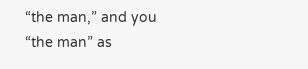“the man,” and you “the man” as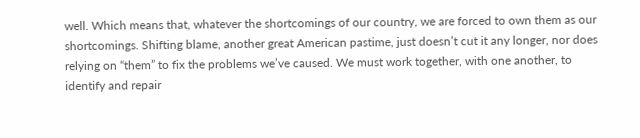well. Which means that, whatever the shortcomings of our country, we are forced to own them as our shortcomings. Shifting blame, another great American pastime, just doesn’t cut it any longer, nor does relying on “them” to fix the problems we’ve caused. We must work together, with one another, to identify and repair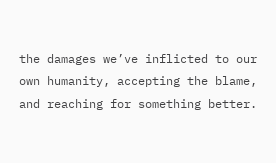the damages we’ve inflicted to our own humanity, accepting the blame, and reaching for something better.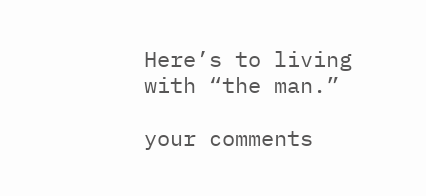Here’s to living with “the man.”

your comments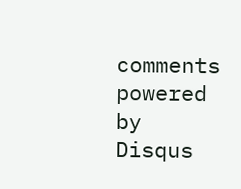comments powered by Disqus